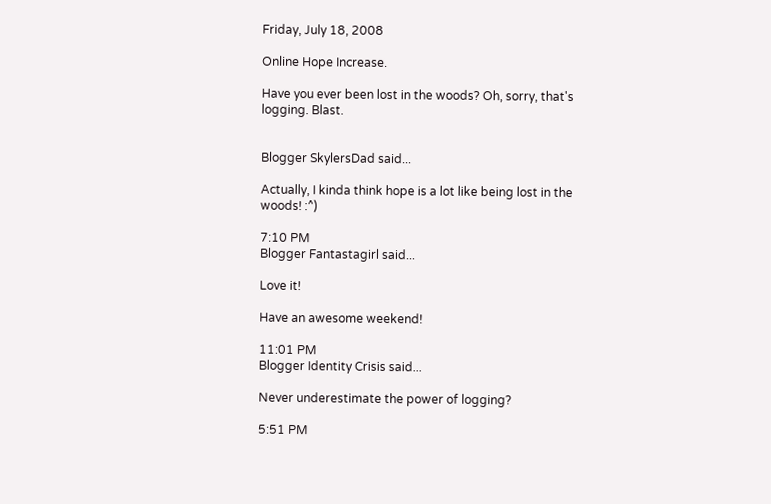Friday, July 18, 2008

Online Hope Increase.

Have you ever been lost in the woods? Oh, sorry, that's logging. Blast.


Blogger SkylersDad said...

Actually, I kinda think hope is a lot like being lost in the woods! :^)

7:10 PM
Blogger Fantastagirl said...

Love it!

Have an awesome weekend!

11:01 PM
Blogger Identity Crisis said...

Never underestimate the power of logging?

5:51 PM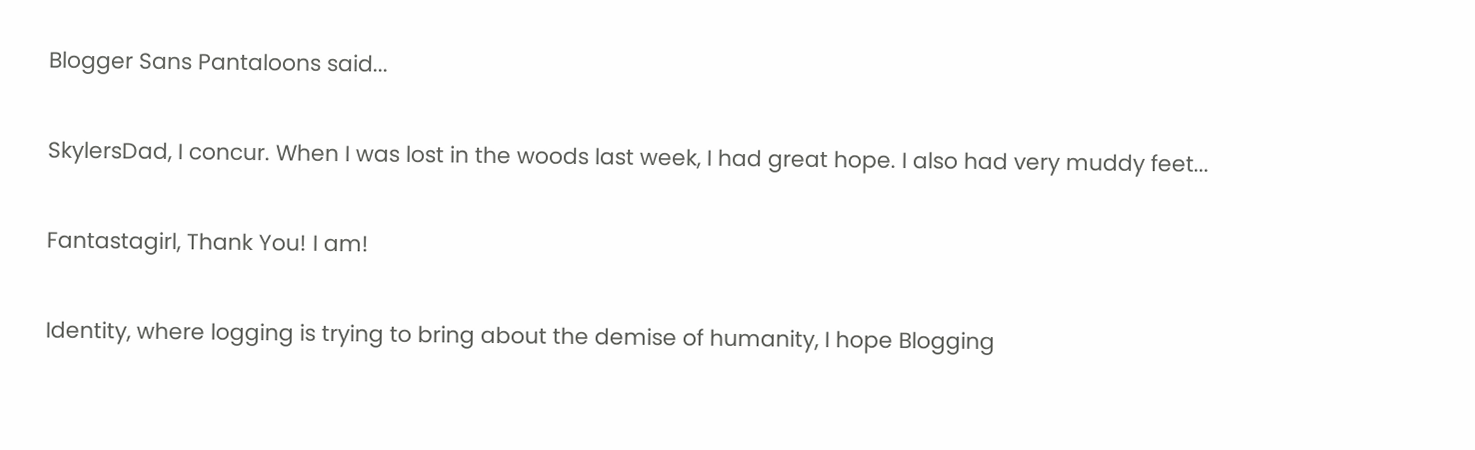Blogger Sans Pantaloons said...

SkylersDad, I concur. When I was lost in the woods last week, I had great hope. I also had very muddy feet...

Fantastagirl, Thank You! I am!

Identity, where logging is trying to bring about the demise of humanity, I hope Blogging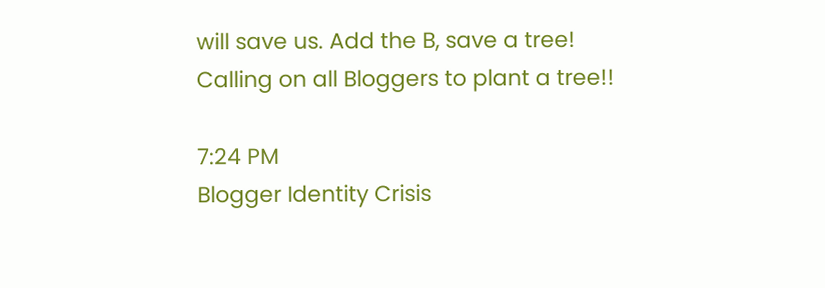will save us. Add the B, save a tree!
Calling on all Bloggers to plant a tree!!

7:24 PM
Blogger Identity Crisis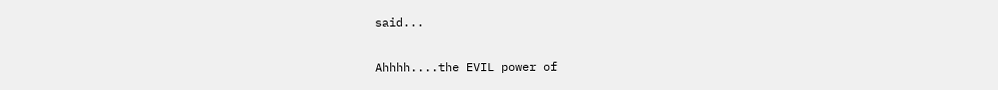said...

Ahhhh....the EVIL power of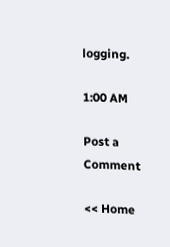logging.

1:00 AM

Post a Comment

<< Home